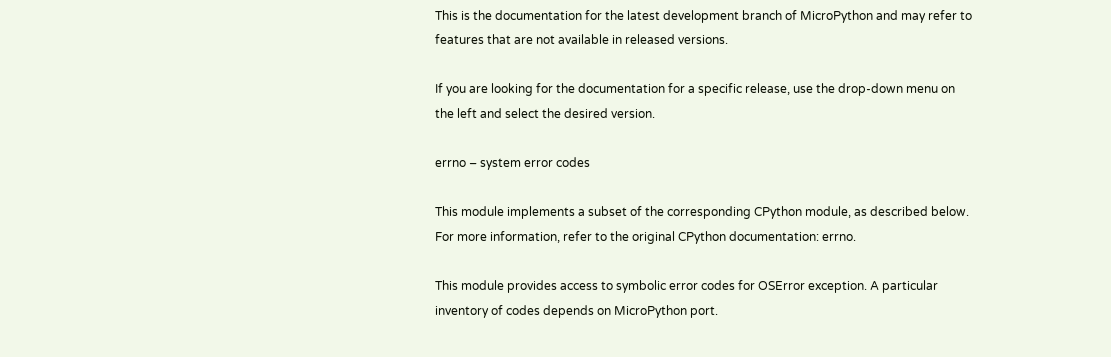This is the documentation for the latest development branch of MicroPython and may refer to features that are not available in released versions.

If you are looking for the documentation for a specific release, use the drop-down menu on the left and select the desired version.

errno – system error codes

This module implements a subset of the corresponding CPython module, as described below. For more information, refer to the original CPython documentation: errno.

This module provides access to symbolic error codes for OSError exception. A particular inventory of codes depends on MicroPython port.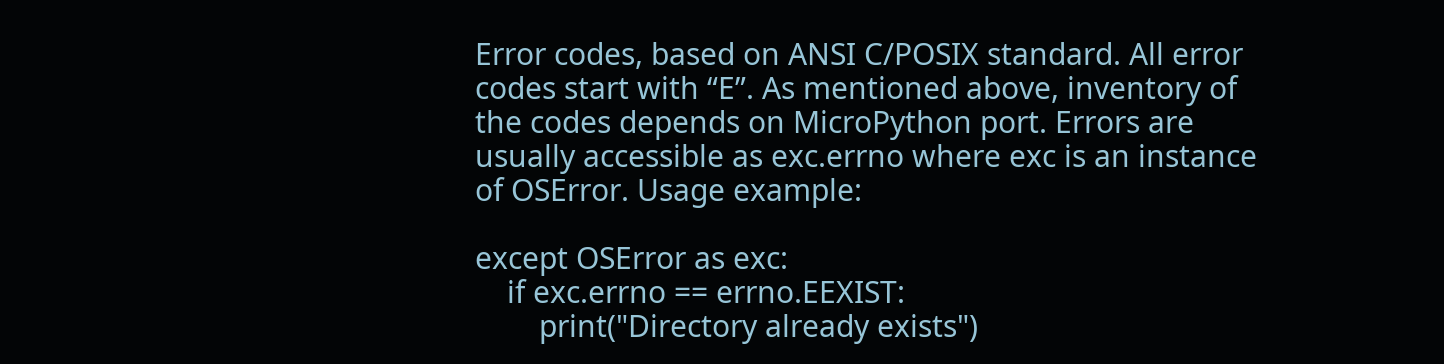Error codes, based on ANSI C/POSIX standard. All error codes start with “E”. As mentioned above, inventory of the codes depends on MicroPython port. Errors are usually accessible as exc.errno where exc is an instance of OSError. Usage example:

except OSError as exc:
    if exc.errno == errno.EEXIST:
        print("Directory already exists")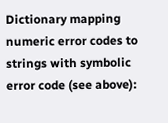Dictionary mapping numeric error codes to strings with symbolic error code (see above):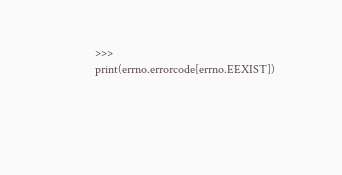>>> print(errno.errorcode[errno.EEXIST])